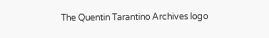The Quentin Tarantino Archives logo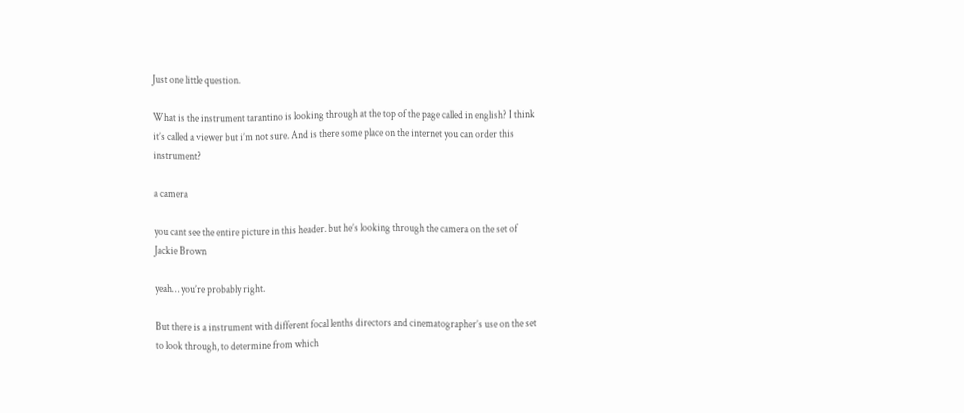Just one little question.

What is the instrument tarantino is looking through at the top of the page called in english? I think it’s called a viewer but i’m not sure. And is there some place on the internet you can order this instrument?

a camera

you cant see the entire picture in this header. but he’s looking through the camera on the set of Jackie Brown

yeah… you’re probably right.

But there is a instrument with different focal lenths directors and cinematographer’s use on the set to look through, to determine from which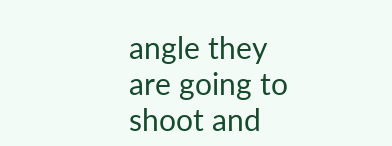angle they are going to shoot and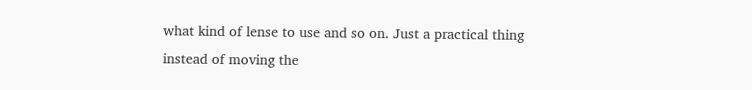what kind of lense to use and so on. Just a practical thing instead of moving the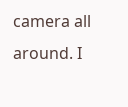camera all around. I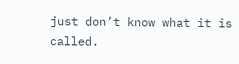just don’t know what it is called.